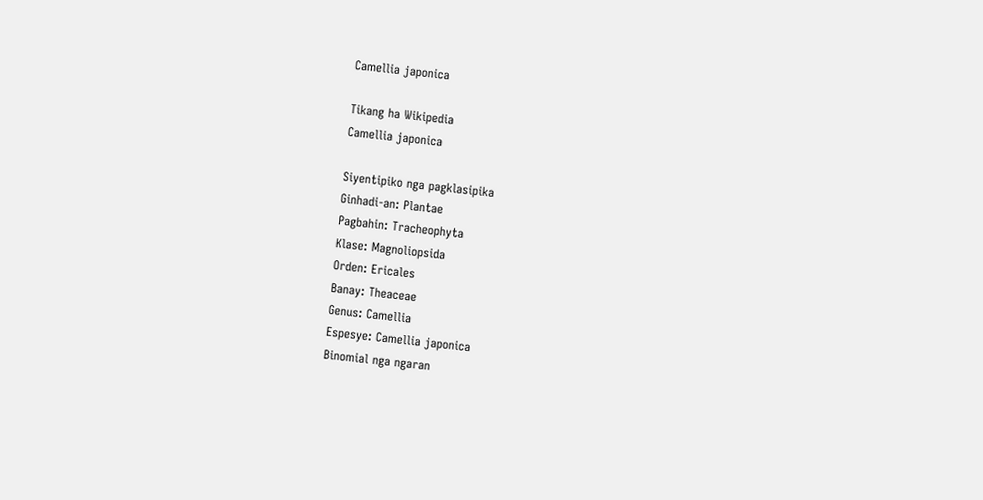Camellia japonica

Tikang ha Wikipedia
Camellia japonica

Siyentipiko nga pagklasipika
Ginhadi-an: Plantae
Pagbahin: Tracheophyta
Klase: Magnoliopsida
Orden: Ericales
Banay: Theaceae
Genus: Camellia
Espesye: Camellia japonica
Binomial nga ngaran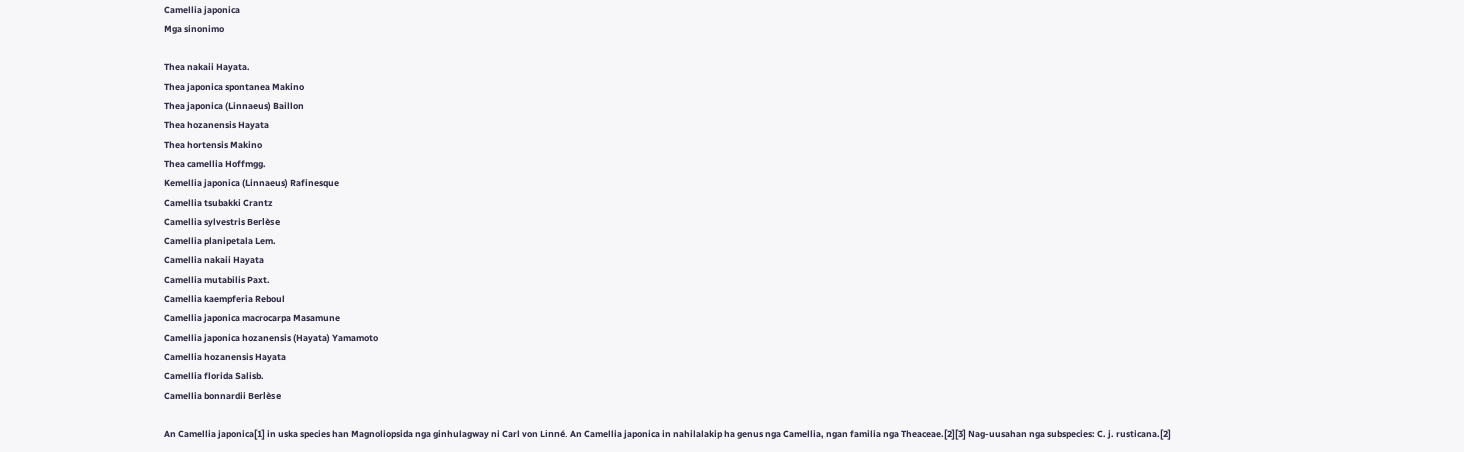Camellia japonica
Mga sinonimo

Thea nakaii Hayata.
Thea japonica spontanea Makino
Thea japonica (Linnaeus) Baillon
Thea hozanensis Hayata
Thea hortensis Makino
Thea camellia Hoffmgg.
Kemellia japonica (Linnaeus) Rafinesque
Camellia tsubakki Crantz
Camellia sylvestris Berlèse
Camellia planipetala Lem.
Camellia nakaii Hayata
Camellia mutabilis Paxt.
Camellia kaempferia Reboul
Camellia japonica macrocarpa Masamune
Camellia japonica hozanensis (Hayata) Yamamoto
Camellia hozanensis Hayata
Camellia florida Salisb.
Camellia bonnardii Berlèse

An Camellia japonica[1] in uska species han Magnoliopsida nga ginhulagway ni Carl von Linné. An Camellia japonica in nahilalakip ha genus nga Camellia, ngan familia nga Theaceae.[2][3] Nag-uusahan nga subspecies: C. j. rusticana.[2]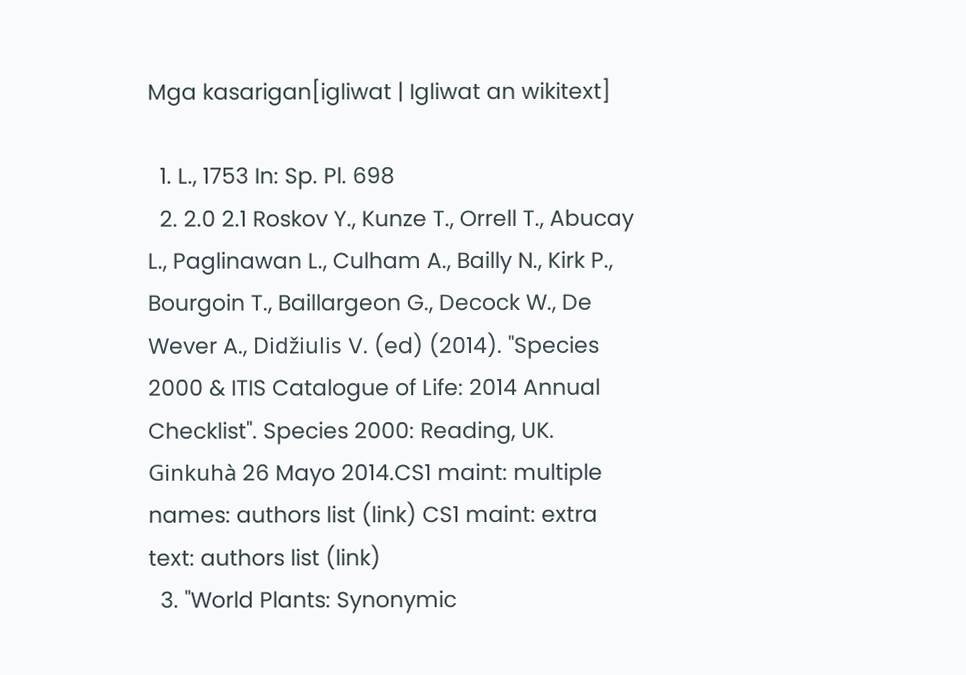Mga kasarigan[igliwat | Igliwat an wikitext]

  1. L., 1753 In: Sp. Pl. 698
  2. 2.0 2.1 Roskov Y., Kunze T., Orrell T., Abucay L., Paglinawan L., Culham A., Bailly N., Kirk P., Bourgoin T., Baillargeon G., Decock W., De Wever A., Didžiulis V. (ed) (2014). "Species 2000 & ITIS Catalogue of Life: 2014 Annual Checklist". Species 2000: Reading, UK. Ginkuhà 26 Mayo 2014.CS1 maint: multiple names: authors list (link) CS1 maint: extra text: authors list (link)
  3. "World Plants: Synonymic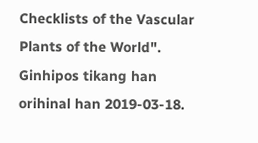Checklists of the Vascular Plants of the World". Ginhipos tikang han orihinal han 2019-03-18.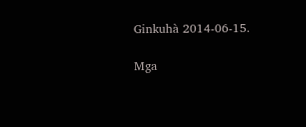Ginkuhà 2014-06-15.

Mga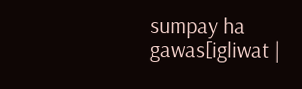sumpay ha gawas[igliwat |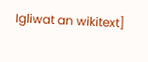Igliwat an wikitext]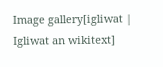Image gallery[igliwat | Igliwat an wikitext]